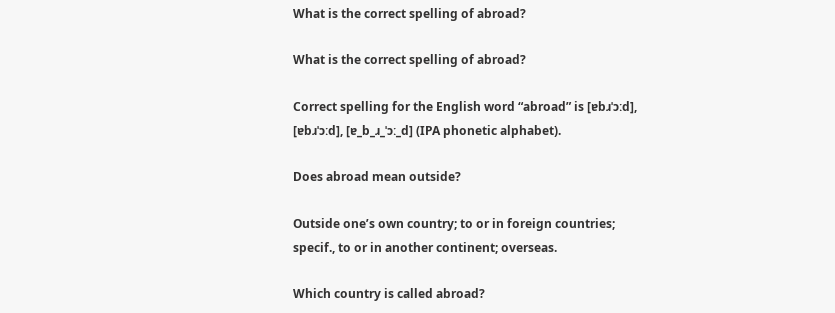What is the correct spelling of abroad?

What is the correct spelling of abroad?

Correct spelling for the English word “abroad” is [ɐbɹˈɔːd], [ɐbɹˈɔːd], [ɐ_b_ɹ_ˈɔː_d] (IPA phonetic alphabet).

Does abroad mean outside?

Outside one’s own country; to or in foreign countries; specif., to or in another continent; overseas.

Which country is called abroad?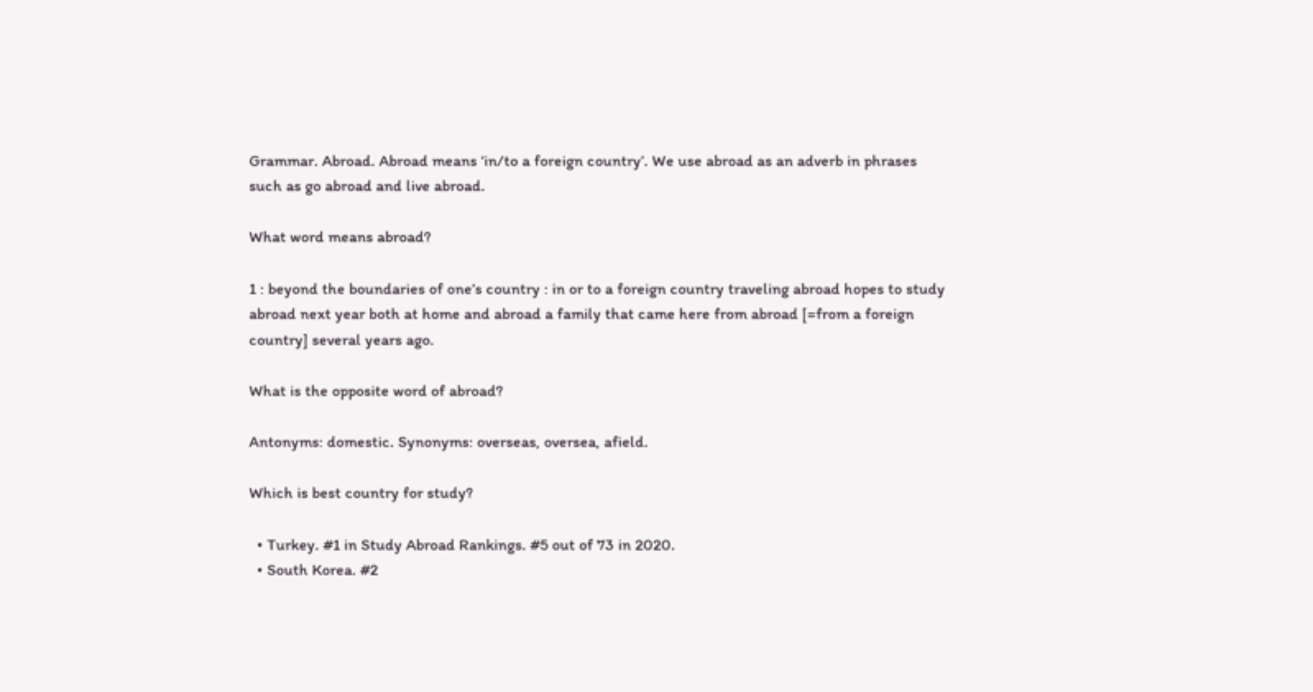Grammar. Abroad. Abroad means ‘in/to a foreign country’. We use abroad as an adverb in phrases such as go abroad and live abroad.

What word means abroad?

1 : beyond the boundaries of one’s country : in or to a foreign country traveling abroad hopes to study abroad next year both at home and abroad a family that came here from abroad [=from a foreign country] several years ago.

What is the opposite word of abroad?

Antonyms: domestic. Synonyms: overseas, oversea, afield.

Which is best country for study?

  • Turkey. #1 in Study Abroad Rankings. #5 out of 73 in 2020.
  • South Korea. #2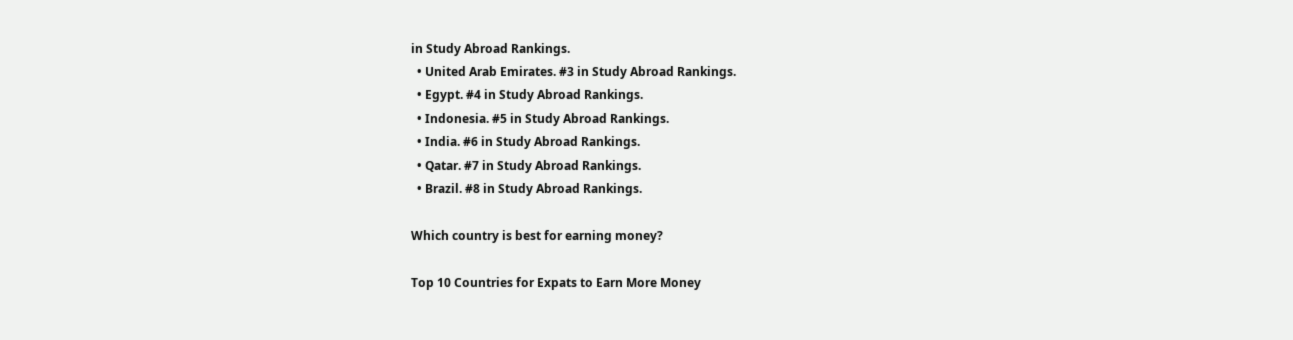in Study Abroad Rankings.
  • United Arab Emirates. #3 in Study Abroad Rankings.
  • Egypt. #4 in Study Abroad Rankings.
  • Indonesia. #5 in Study Abroad Rankings.
  • India. #6 in Study Abroad Rankings.
  • Qatar. #7 in Study Abroad Rankings.
  • Brazil. #8 in Study Abroad Rankings.

Which country is best for earning money?

Top 10 Countries for Expats to Earn More Money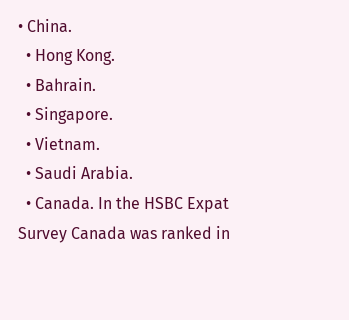• China.
  • Hong Kong.
  • Bahrain.
  • Singapore.
  • Vietnam.
  • Saudi Arabia.
  • Canada. In the HSBC Expat Survey Canada was ranked in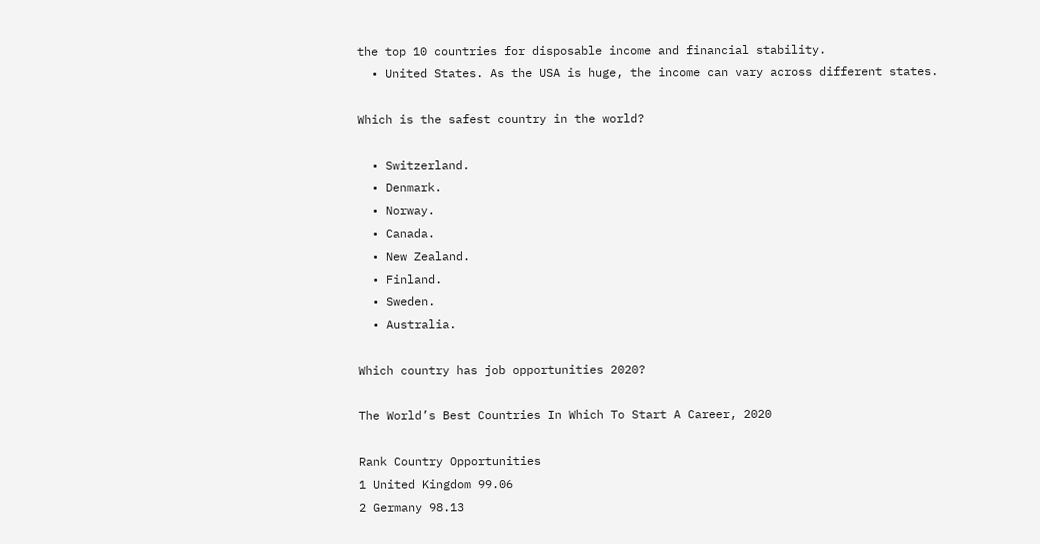the top 10 countries for disposable income and financial stability.
  • United States. As the USA is huge, the income can vary across different states.

Which is the safest country in the world?

  • Switzerland.
  • Denmark.
  • Norway.
  • Canada.
  • New Zealand.
  • Finland.
  • Sweden.
  • Australia.

Which country has job opportunities 2020?

The World’s Best Countries In Which To Start A Career, 2020

Rank Country Opportunities
1 United Kingdom 99.06
2 Germany 98.13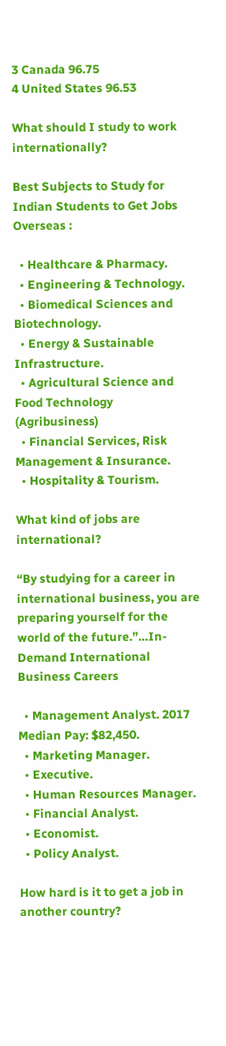3 Canada 96.75
4 United States 96.53

What should I study to work internationally?

Best Subjects to Study for Indian Students to Get Jobs Overseas :

  • Healthcare & Pharmacy.
  • Engineering & Technology.
  • Biomedical Sciences and Biotechnology.
  • Energy & Sustainable Infrastructure.
  • Agricultural Science and Food Technology (Agribusiness)
  • Financial Services, Risk Management & Insurance.
  • Hospitality & Tourism.

What kind of jobs are international?

“By studying for a career in international business, you are preparing yourself for the world of the future.”…In-Demand International Business Careers

  • Management Analyst. 2017 Median Pay: $82,450.
  • Marketing Manager.
  • Executive.
  • Human Resources Manager.
  • Financial Analyst.
  • Economist.
  • Policy Analyst.

How hard is it to get a job in another country?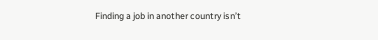Finding a job in another country isn’t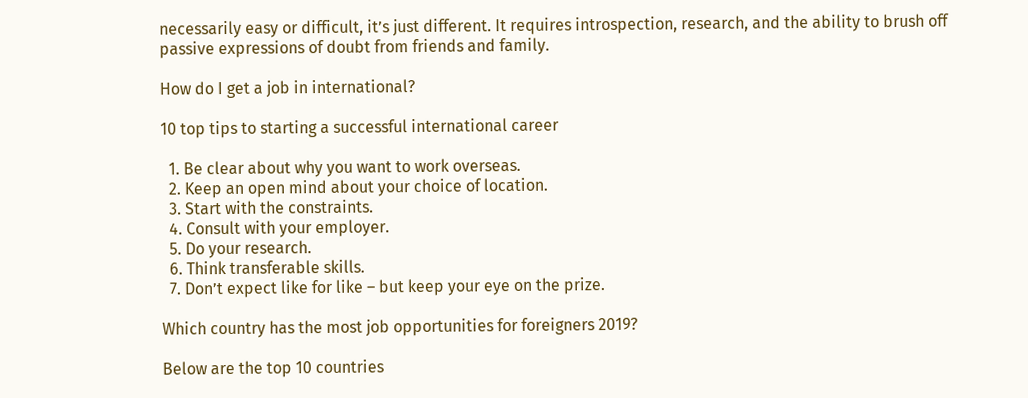necessarily easy or difficult, it’s just different. It requires introspection, research, and the ability to brush off passive expressions of doubt from friends and family.

How do I get a job in international?

10 top tips to starting a successful international career

  1. Be clear about why you want to work overseas.
  2. Keep an open mind about your choice of location.
  3. Start with the constraints.
  4. Consult with your employer.
  5. Do your research.
  6. Think transferable skills.
  7. Don’t expect like for like – but keep your eye on the prize.

Which country has the most job opportunities for foreigners 2019?

Below are the top 10 countries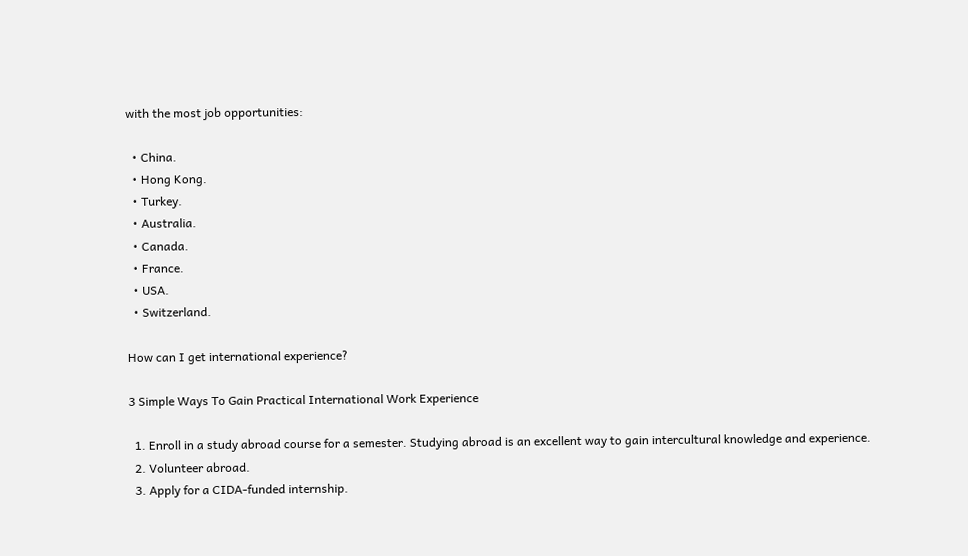with the most job opportunities:

  • China.
  • Hong Kong.
  • Turkey.
  • Australia.
  • Canada.
  • France.
  • USA.
  • Switzerland.

How can I get international experience?

3 Simple Ways To Gain Practical International Work Experience

  1. Enroll in a study abroad course for a semester. Studying abroad is an excellent way to gain intercultural knowledge and experience.
  2. Volunteer abroad.
  3. Apply for a CIDA-funded internship.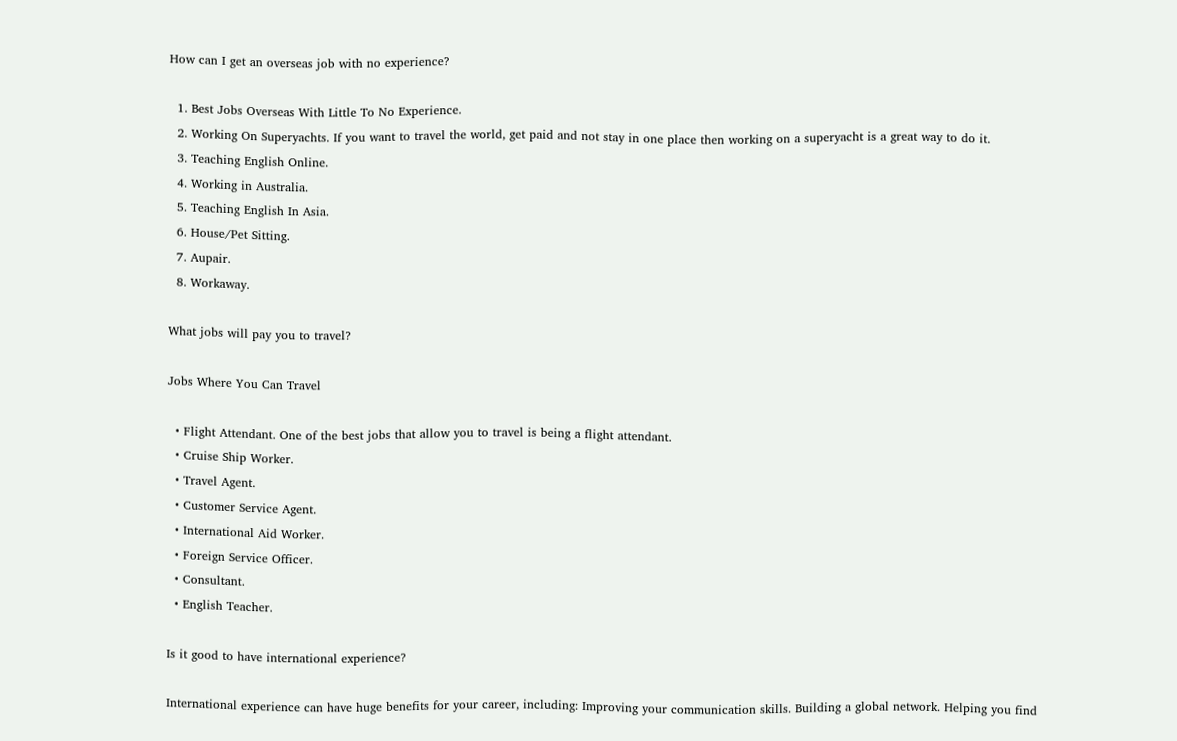How can I get an overseas job with no experience?

  1. Best Jobs Overseas With Little To No Experience.
  2. Working On Superyachts. If you want to travel the world, get paid and not stay in one place then working on a superyacht is a great way to do it.
  3. Teaching English Online.
  4. Working in Australia.
  5. Teaching English In Asia.
  6. House/Pet Sitting.
  7. Aupair.
  8. Workaway.

What jobs will pay you to travel?

Jobs Where You Can Travel

  • Flight Attendant. One of the best jobs that allow you to travel is being a flight attendant.
  • Cruise Ship Worker.
  • Travel Agent.
  • Customer Service Agent.
  • International Aid Worker.
  • Foreign Service Officer.
  • Consultant.
  • English Teacher.

Is it good to have international experience?

International experience can have huge benefits for your career, including: Improving your communication skills. Building a global network. Helping you find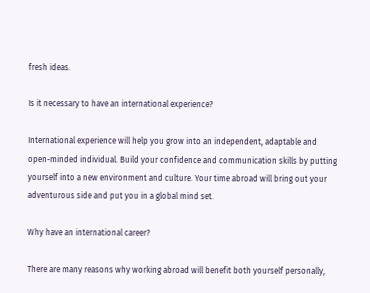fresh ideas.

Is it necessary to have an international experience?

International experience will help you grow into an independent, adaptable and open-minded individual. Build your confidence and communication skills by putting yourself into a new environment and culture. Your time abroad will bring out your adventurous side and put you in a global mind set.

Why have an international career?

There are many reasons why working abroad will benefit both yourself personally,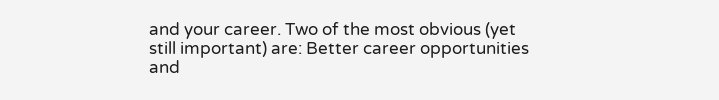and your career. Two of the most obvious (yet still important) are: Better career opportunities and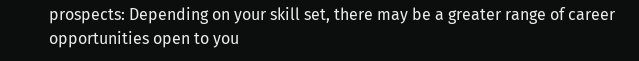prospects: Depending on your skill set, there may be a greater range of career opportunities open to you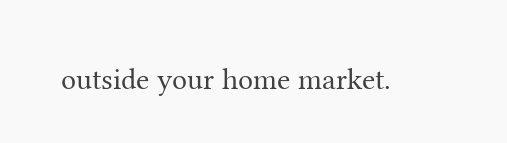outside your home market.